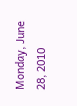Monday, June 28, 2010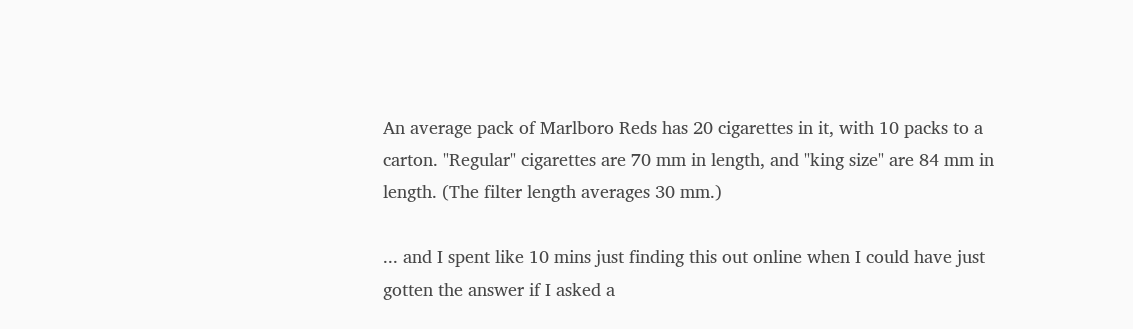An average pack of Marlboro Reds has 20 cigarettes in it, with 10 packs to a carton. "Regular" cigarettes are 70 mm in length, and "king size" are 84 mm in length. (The filter length averages 30 mm.)

... and I spent like 10 mins just finding this out online when I could have just gotten the answer if I asked a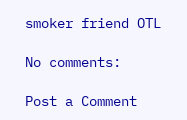smoker friend OTL

No comments:

Post a Comment